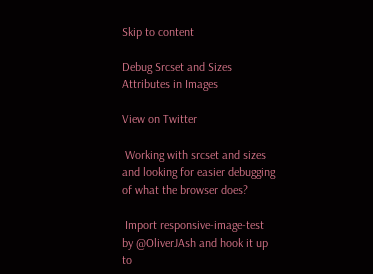Skip to content

Debug Srcset and Sizes Attributes in Images

View on Twitter

 Working with srcset and sizes and looking for easier debugging of what the browser does?

 Import responsive-image-test by @OliverJAsh and hook it up to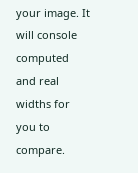your image. It will console computed and real widths for you to compare.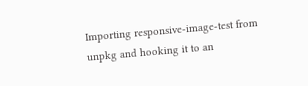Importing responsive-image-test from unpkg and hooking it to an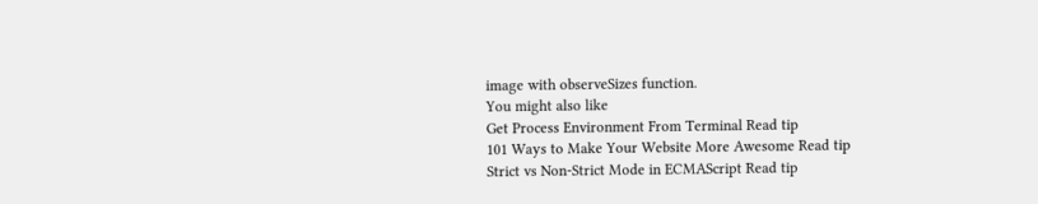image with observeSizes function.
You might also like
Get Process Environment From Terminal Read tip
101 Ways to Make Your Website More Awesome Read tip
Strict vs Non-Strict Mode in ECMAScript Read tip